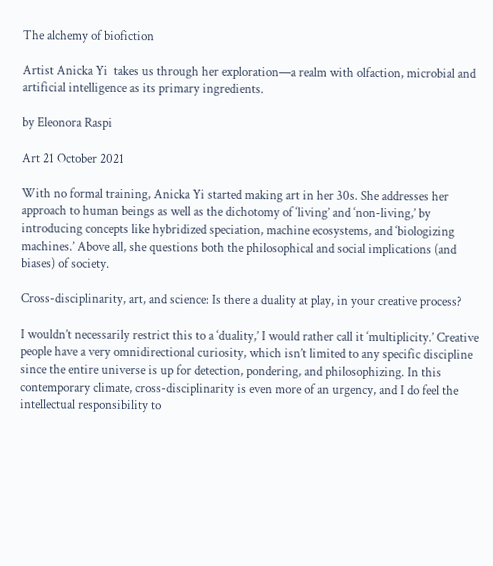The alchemy of biofiction

Artist Anicka Yi  takes us through her exploration—a realm with olfaction, microbial and artificial intelligence as its primary ingredients.

by Eleonora Raspi

Art 21 October 2021

With no formal training, Anicka Yi started making art in her 30s. She addresses her approach to human beings as well as the dichotomy of ‘living’ and ‘non-living,’ by introducing concepts like hybridized speciation, machine ecosystems, and ‘biologizing machines.’ Above all, she questions both the philosophical and social implications (and biases) of society.

Cross-disciplinarity, art, and science: Is there a duality at play, in your creative process?

I wouldn’t necessarily restrict this to a ‘duality,’ I would rather call it ‘multiplicity.’ Creative people have a very omnidirectional curiosity, which isn’t limited to any specific discipline since the entire universe is up for detection, pondering, and philosophizing. In this contemporary climate, cross-disciplinarity is even more of an urgency, and I do feel the intellectual responsibility to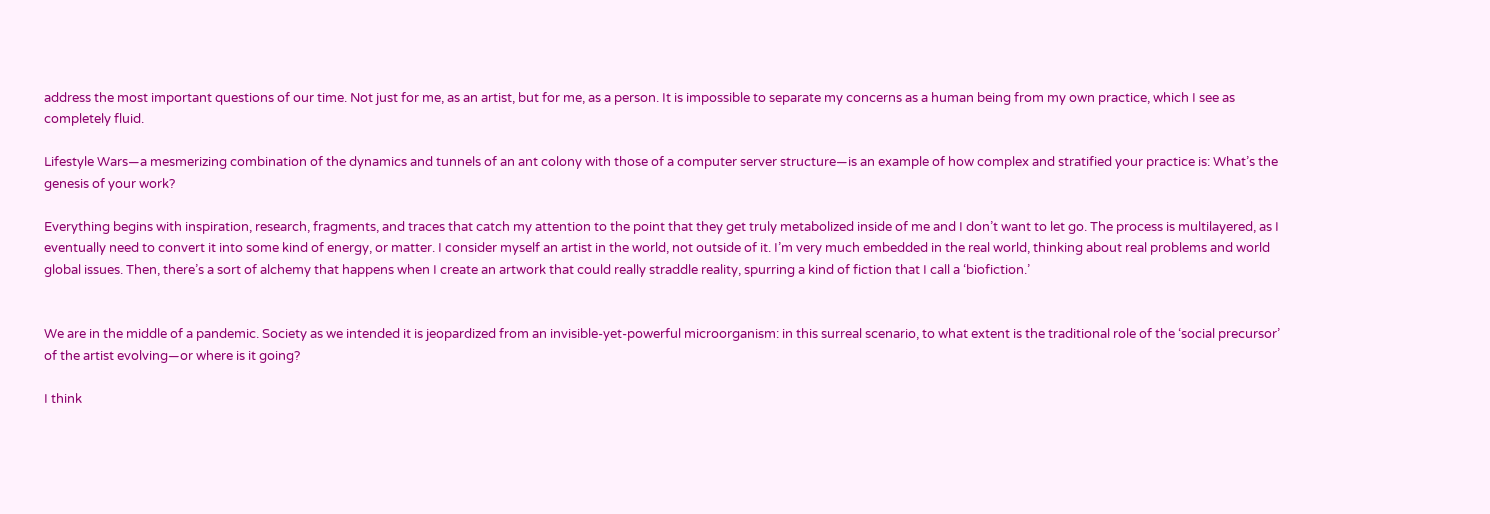address the most important questions of our time. Not just for me, as an artist, but for me, as a person. It is impossible to separate my concerns as a human being from my own practice, which I see as completely fluid.

Lifestyle Wars—a mesmerizing combination of the dynamics and tunnels of an ant colony with those of a computer server structure—is an example of how complex and stratified your practice is: What’s the genesis of your work?

Everything begins with inspiration, research, fragments, and traces that catch my attention to the point that they get truly metabolized inside of me and I don’t want to let go. The process is multilayered, as I eventually need to convert it into some kind of energy, or matter. I consider myself an artist in the world, not outside of it. I’m very much embedded in the real world, thinking about real problems and world global issues. Then, there’s a sort of alchemy that happens when I create an artwork that could really straddle reality, spurring a kind of fiction that I call a ‘biofiction.’


We are in the middle of a pandemic. Society as we intended it is jeopardized from an invisible-yet-powerful microorganism: in this surreal scenario, to what extent is the traditional role of the ‘social precursor’ of the artist evolving—or where is it going?

I think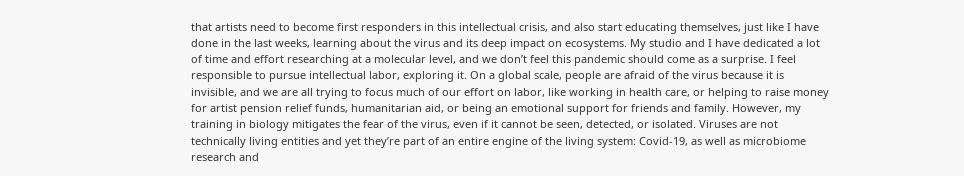that artists need to become first responders in this intellectual crisis, and also start educating themselves, just like I have done in the last weeks, learning about the virus and its deep impact on ecosystems. My studio and I have dedicated a lot of time and effort researching at a molecular level, and we don’t feel this pandemic should come as a surprise. I feel responsible to pursue intellectual labor, exploring it. On a global scale, people are afraid of the virus because it is invisible, and we are all trying to focus much of our effort on labor, like working in health care, or helping to raise money for artist pension relief funds, humanitarian aid, or being an emotional support for friends and family. However, my training in biology mitigates the fear of the virus, even if it cannot be seen, detected, or isolated. Viruses are not technically living entities and yet they’re part of an entire engine of the living system: Covid-19, as well as microbiome research and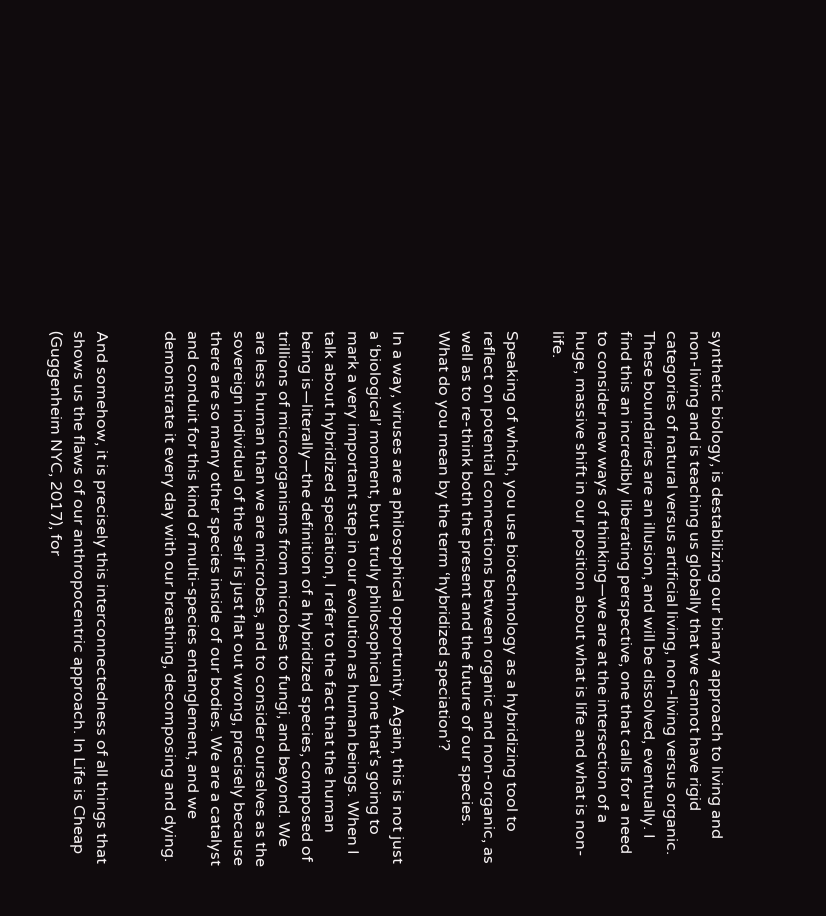synthetic biology, is destabilizing our binary approach to living and non-living and is teaching us globally that we cannot have rigid categories of natural versus artificial living, non-living versus organic. These boundaries are an illusion, and will be dissolved, eventually. I find this an incredibly liberating perspective, one that calls for a need to consider new ways of thinking—we are at the intersection of a huge, massive shift in our position about what is life and what is non-life.

Speaking of which, you use biotechnology as a hybridizing tool to reflect on potential connections between organic and non-organic, as well as to re-think both the present and the future of our species. What do you mean by the term ‘hybridized speciation’?

In a way, viruses are a philosophical opportunity. Again, this is not just a ‘biological’ moment, but a truly philosophical one that’s going to mark a very important step in our evolution as human beings. When I talk about hybridized speciation, I refer to the fact that the human being is—literally—the definition of a hybridized species, composed of trillions of microorganisms from microbes to fungi, and beyond. We are less human than we are microbes, and to consider ourselves as the sovereign individual of the self is just flat out wrong, precisely because there are so many other species inside of our bodies. We are a catalyst and conduit for this kind of multi-species entanglement, and we demonstrate it every day with our breathing, decomposing and dying.


And somehow, it is precisely this interconnectedness of all things that shows us the flaws of our anthropocentric approach. In Life is Cheap (Guggenheim NYC, 2017), for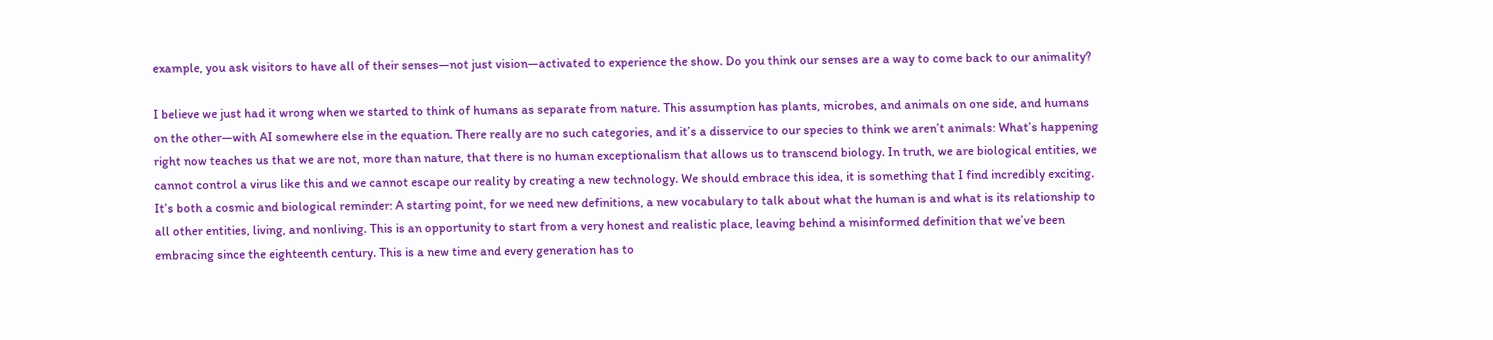example, you ask visitors to have all of their senses—not just vision—activated to experience the show. Do you think our senses are a way to come back to our animality?

I believe we just had it wrong when we started to think of humans as separate from nature. This assumption has plants, microbes, and animals on one side, and humans on the other—with AI somewhere else in the equation. There really are no such categories, and it’s a disservice to our species to think we aren’t animals: What’s happening right now teaches us that we are not, more than nature, that there is no human exceptionalism that allows us to transcend biology. In truth, we are biological entities, we cannot control a virus like this and we cannot escape our reality by creating a new technology. We should embrace this idea, it is something that I find incredibly exciting. It’s both a cosmic and biological reminder: A starting point, for we need new definitions, a new vocabulary to talk about what the human is and what is its relationship to all other entities, living, and nonliving. This is an opportunity to start from a very honest and realistic place, leaving behind a misinformed definition that we’ve been embracing since the eighteenth century. This is a new time and every generation has to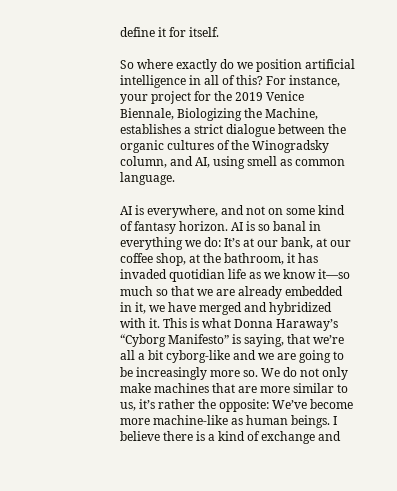define it for itself.

So where exactly do we position artificial intelligence in all of this? For instance, your project for the 2019 Venice Biennale, Biologizing the Machine, establishes a strict dialogue between the organic cultures of the Winogradsky column, and AI, using smell as common language.

AI is everywhere, and not on some kind of fantasy horizon. AI is so banal in everything we do: It’s at our bank, at our coffee shop, at the bathroom, it has invaded quotidian life as we know it—so much so that we are already embedded in it, we have merged and hybridized with it. This is what Donna Haraway’s “Cyborg Manifesto” is saying, that we’re all a bit cyborg-like and we are going to be increasingly more so. We do not only make machines that are more similar to us, it’s rather the opposite: We’ve become more machine-like as human beings. I believe there is a kind of exchange and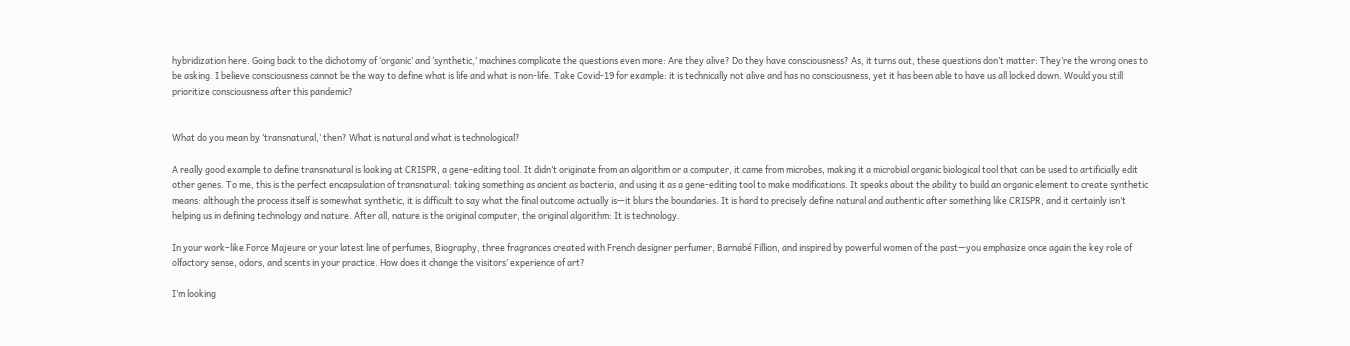hybridization here. Going back to the dichotomy of ‘organic’ and ‘synthetic,’ machines complicate the questions even more: Are they alive? Do they have consciousness? As, it turns out, these questions don’t matter: They’re the wrong ones to be asking. I believe consciousness cannot be the way to define what is life and what is non-life. Take Covid-19 for example: it is technically not alive and has no consciousness, yet it has been able to have us all locked down. Would you still prioritize consciousness after this pandemic?


What do you mean by ‘transnatural,’ then? What is natural and what is technological?

A really good example to define transnatural is looking at CRISPR, a gene-editing tool. It didn’t originate from an algorithm or a computer, it came from microbes, making it a microbial organic biological tool that can be used to artificially edit other genes. To me, this is the perfect encapsulation of transnatural: taking something as ancient as bacteria, and using it as a gene-editing tool to make modifications. It speaks about the ability to build an organic element to create synthetic means: although the process itself is somewhat synthetic, it is difficult to say what the final outcome actually is—it blurs the boundaries. It is hard to precisely define natural and authentic after something like CRISPR, and it certainly isn’t helping us in defining technology and nature. After all, nature is the original computer, the original algorithm: It is technology.

In your work–like Force Majeure or your latest line of perfumes, Biography, three fragrances created with French designer perfumer, Barnabé Fillion, and inspired by powerful women of the past—you emphasize once again the key role of olfactory sense, odors, and scents in your practice. How does it change the visitors’ experience of art?

I’m looking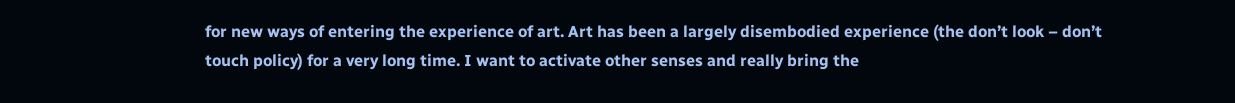for new ways of entering the experience of art. Art has been a largely disembodied experience (the don’t look – don’t touch policy) for a very long time. I want to activate other senses and really bring the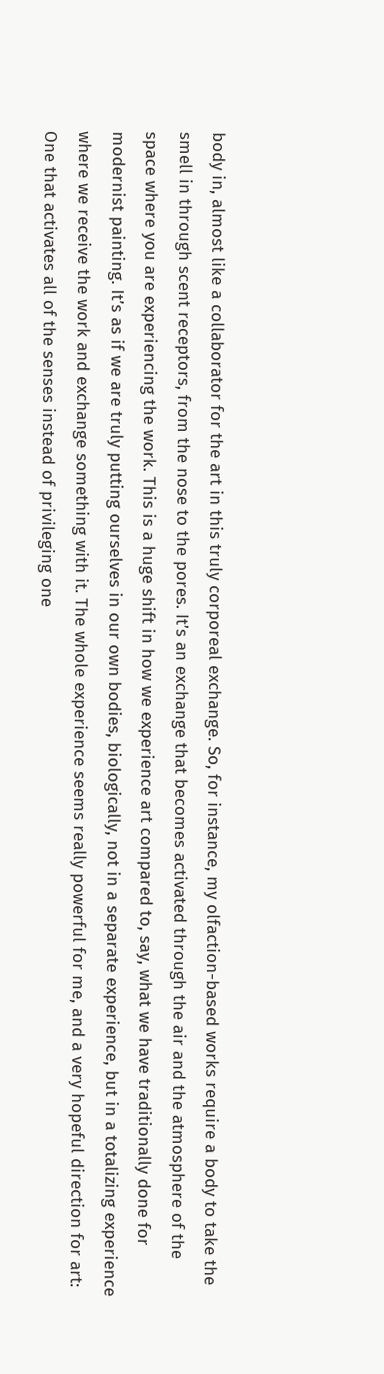body in, almost like a collaborator for the art in this truly corporeal exchange. So, for instance, my olfaction-based works require a body to take the smell in through scent receptors, from the nose to the pores. It’s an exchange that becomes activated through the air and the atmosphere of the space where you are experiencing the work. This is a huge shift in how we experience art compared to, say, what we have traditionally done for modernist painting. It’s as if we are truly putting ourselves in our own bodies, biologically, not in a separate experience, but in a totalizing experience where we receive the work and exchange something with it. The whole experience seems really powerful for me, and a very hopeful direction for art: One that activates all of the senses instead of privileging one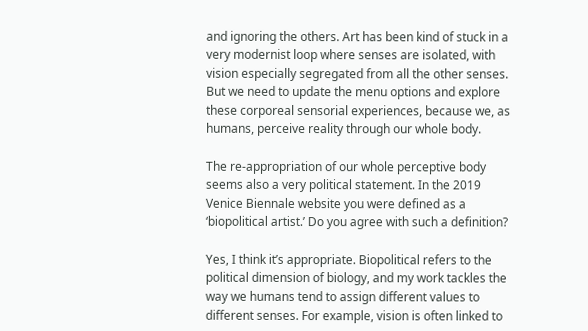and ignoring the others. Art has been kind of stuck in a very modernist loop where senses are isolated, with vision especially segregated from all the other senses. But we need to update the menu options and explore these corporeal sensorial experiences, because we, as humans, perceive reality through our whole body.

The re-appropriation of our whole perceptive body seems also a very political statement. In the 2019 Venice Biennale website you were defined as a ‘biopolitical artist.’ Do you agree with such a definition?

Yes, I think it’s appropriate. Biopolitical refers to the political dimension of biology, and my work tackles the way we humans tend to assign different values to different senses. For example, vision is often linked to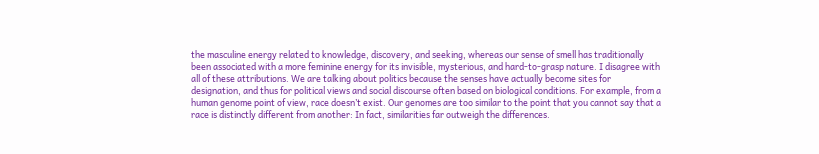the masculine energy related to knowledge, discovery, and seeking, whereas our sense of smell has traditionally been associated with a more feminine energy for its invisible, mysterious, and hard-to-grasp nature. I disagree with all of these attributions. We are talking about politics because the senses have actually become sites for designation, and thus for political views and social discourse often based on biological conditions. For example, from a human genome point of view, race doesn’t exist. Our genomes are too similar to the point that you cannot say that a race is distinctly different from another: In fact, similarities far outweigh the differences.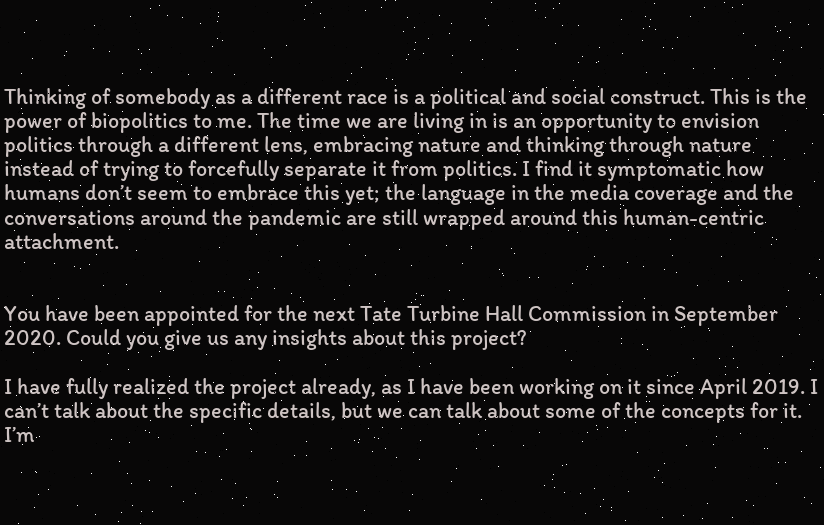Thinking of somebody as a different race is a political and social construct. This is the power of biopolitics to me. The time we are living in is an opportunity to envision politics through a different lens, embracing nature and thinking through nature instead of trying to forcefully separate it from politics. I find it symptomatic how humans don’t seem to embrace this yet; the language in the media coverage and the conversations around the pandemic are still wrapped around this human-centric attachment.


You have been appointed for the next Tate Turbine Hall Commission in September 2020. Could you give us any insights about this project?

I have fully realized the project already, as I have been working on it since April 2019. I can’t talk about the specific details, but we can talk about some of the concepts for it. I’m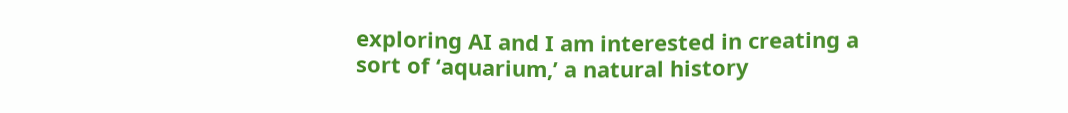exploring AI and I am interested in creating a sort of ‘aquarium,’ a natural history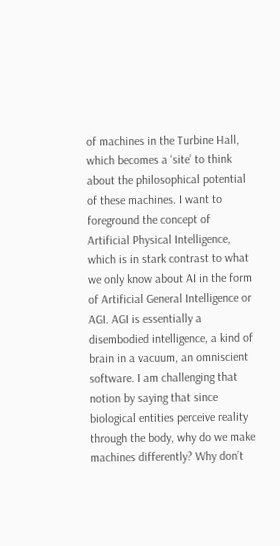of machines in the Turbine Hall, which becomes a ‘site’ to think about the philosophical potential of these machines. I want to foreground the concept of Artificial Physical Intelligence, which is in stark contrast to what we only know about AI in the form of Artificial General Intelligence or AGI. AGI is essentially a disembodied intelligence, a kind of brain in a vacuum, an omniscient software. I am challenging that notion by saying that since biological entities perceive reality through the body, why do we make machines differently? Why don’t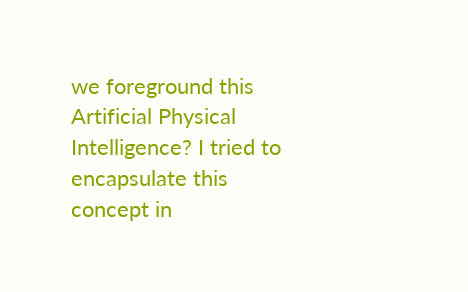we foreground this Artificial Physical Intelligence? I tried to encapsulate this concept in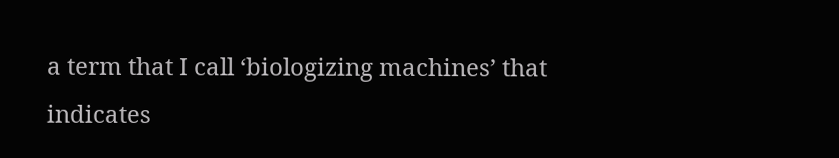a term that I call ‘biologizing machines’ that indicates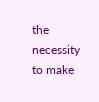the necessity to make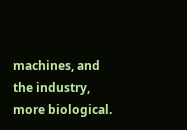machines, and the industry, more biological.